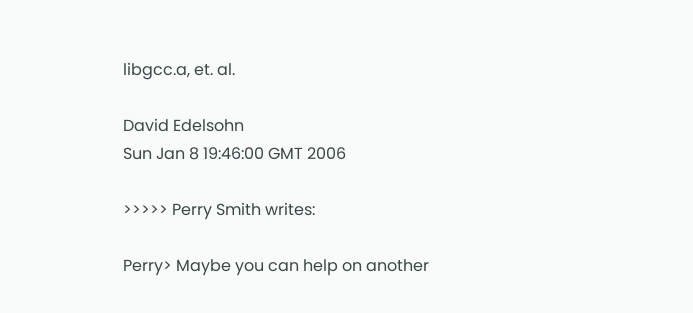libgcc.a, et. al.

David Edelsohn
Sun Jan 8 19:46:00 GMT 2006

>>>>> Perry Smith writes:

Perry> Maybe you can help on another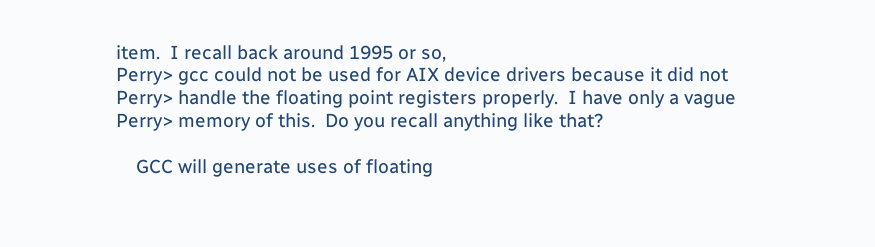item.  I recall back around 1995 or so,
Perry> gcc could not be used for AIX device drivers because it did not
Perry> handle the floating point registers properly.  I have only a vague
Perry> memory of this.  Do you recall anything like that?

    GCC will generate uses of floating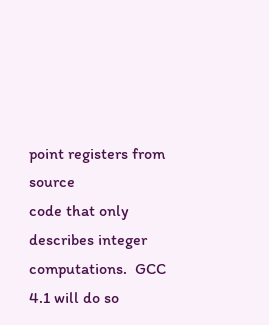point registers from source
code that only describes integer computations.  GCC 4.1 will do so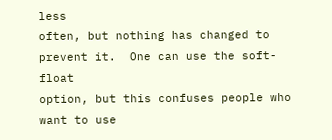less
often, but nothing has changed to prevent it.  One can use the soft-float
option, but this confuses people who want to use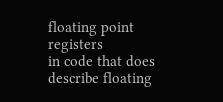floating point registers
in code that does describe floating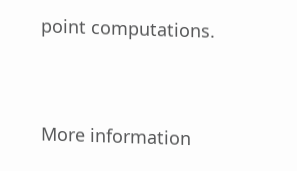point computations.


More information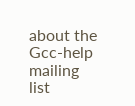about the Gcc-help mailing list